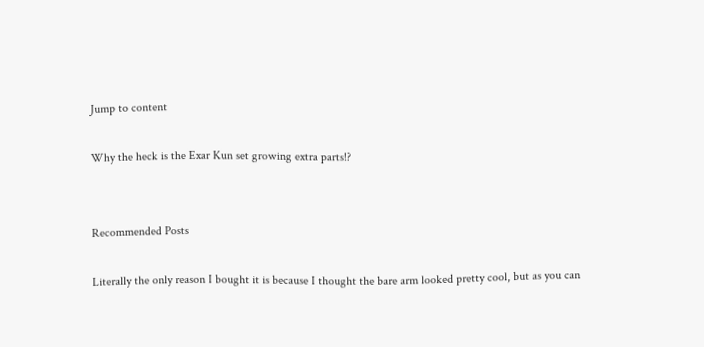Jump to content

Why the heck is the Exar Kun set growing extra parts!?


Recommended Posts

Literally the only reason I bought it is because I thought the bare arm looked pretty cool, but as you can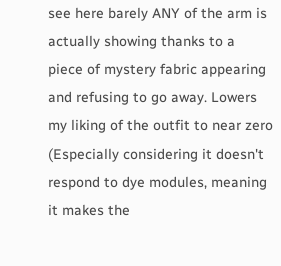see here barely ANY of the arm is actually showing thanks to a piece of mystery fabric appearing and refusing to go away. Lowers my liking of the outfit to near zero (Especially considering it doesn't respond to dye modules, meaning it makes the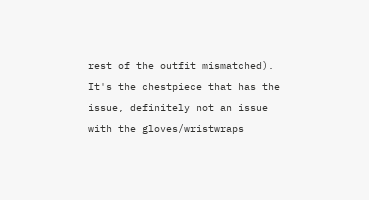rest of the outfit mismatched). It's the chestpiece that has the issue, definitely not an issue with the gloves/wristwraps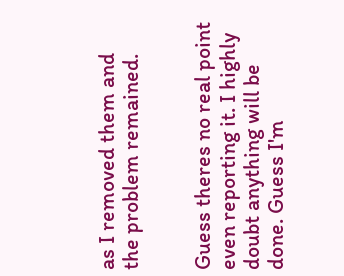as I removed them and the problem remained.


Guess theres no real point even reporting it. I highly doubt anything will be done. Guess I'm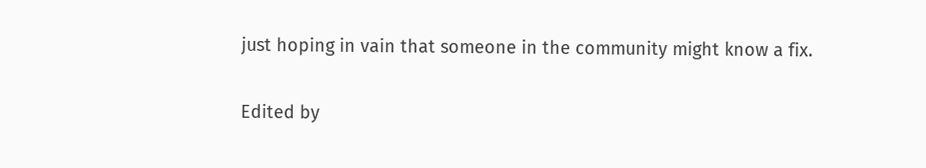just hoping in vain that someone in the community might know a fix.

Edited by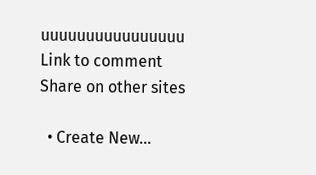uuuuuuuuuuuuuuuu
Link to comment
Share on other sites

  • Create New...